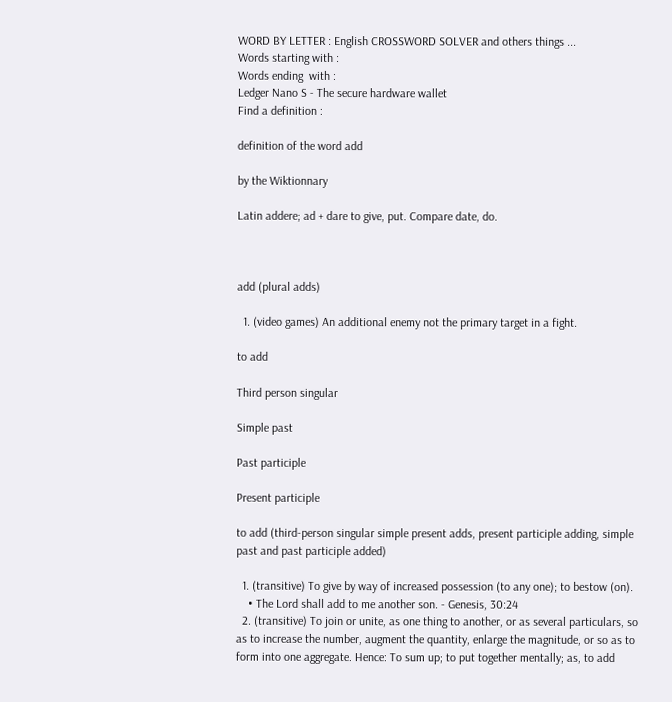WORD BY LETTER : English CROSSWORD SOLVER and others things ...
Words starting with :
Words ending  with :
Ledger Nano S - The secure hardware wallet
Find a definition :

definition of the word add

by the Wiktionnary

Latin addere; ad + dare to give, put. Compare date, do.



add (plural adds)

  1. (video games) An additional enemy not the primary target in a fight.

to add

Third person singular

Simple past

Past participle

Present participle

to add (third-person singular simple present adds, present participle adding, simple past and past participle added)

  1. (transitive) To give by way of increased possession (to any one); to bestow (on).
    • The Lord shall add to me another son. - Genesis, 30:24
  2. (transitive) To join or unite, as one thing to another, or as several particulars, so as to increase the number, augment the quantity, enlarge the magnitude, or so as to form into one aggregate. Hence: To sum up; to put together mentally; as, to add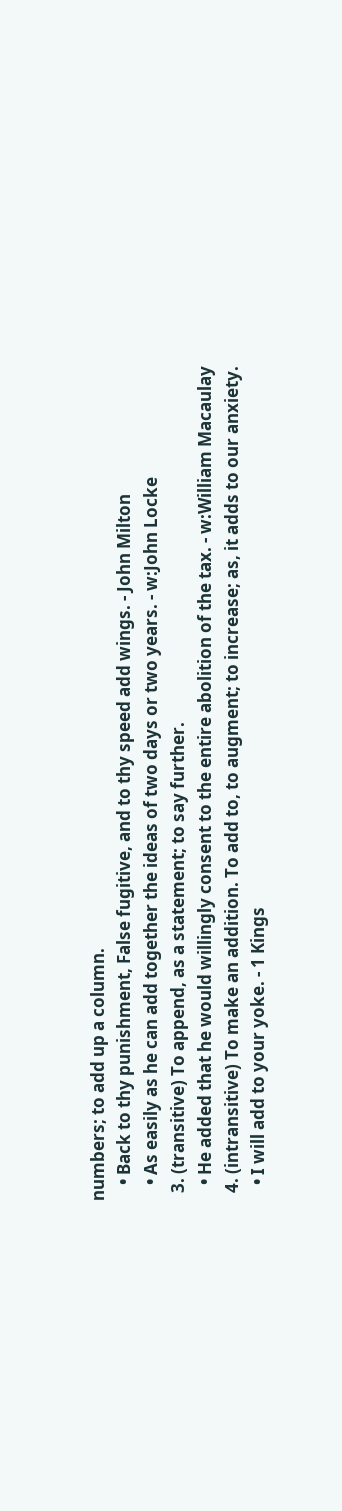numbers; to add up a column.
    • Back to thy punishment, False fugitive, and to thy speed add wings. - John Milton
    • As easily as he can add together the ideas of two days or two years. - w:John Locke
  3. (transitive) To append, as a statement; to say further.
    • He added that he would willingly consent to the entire abolition of the tax. - w:William Macaulay
  4. (intransitive) To make an addition. To add to, to augment; to increase; as, it adds to our anxiety.
    • I will add to your yoke. - 1 Kings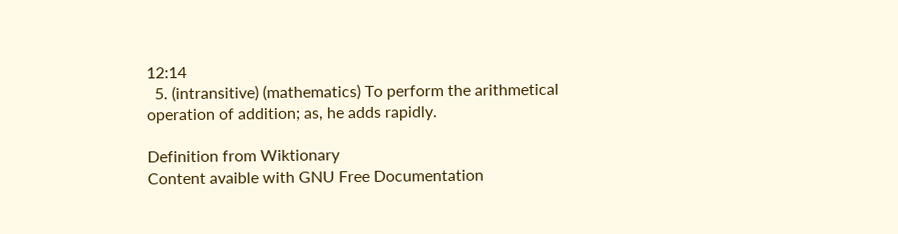12:14
  5. (intransitive) (mathematics) To perform the arithmetical operation of addition; as, he adds rapidly.

Definition from Wiktionary
Content avaible with GNU Free Documentation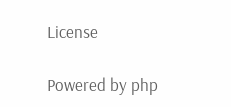License

Powered by php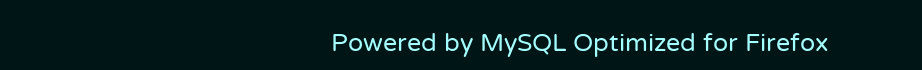Powered by MySQL Optimized for Firefox